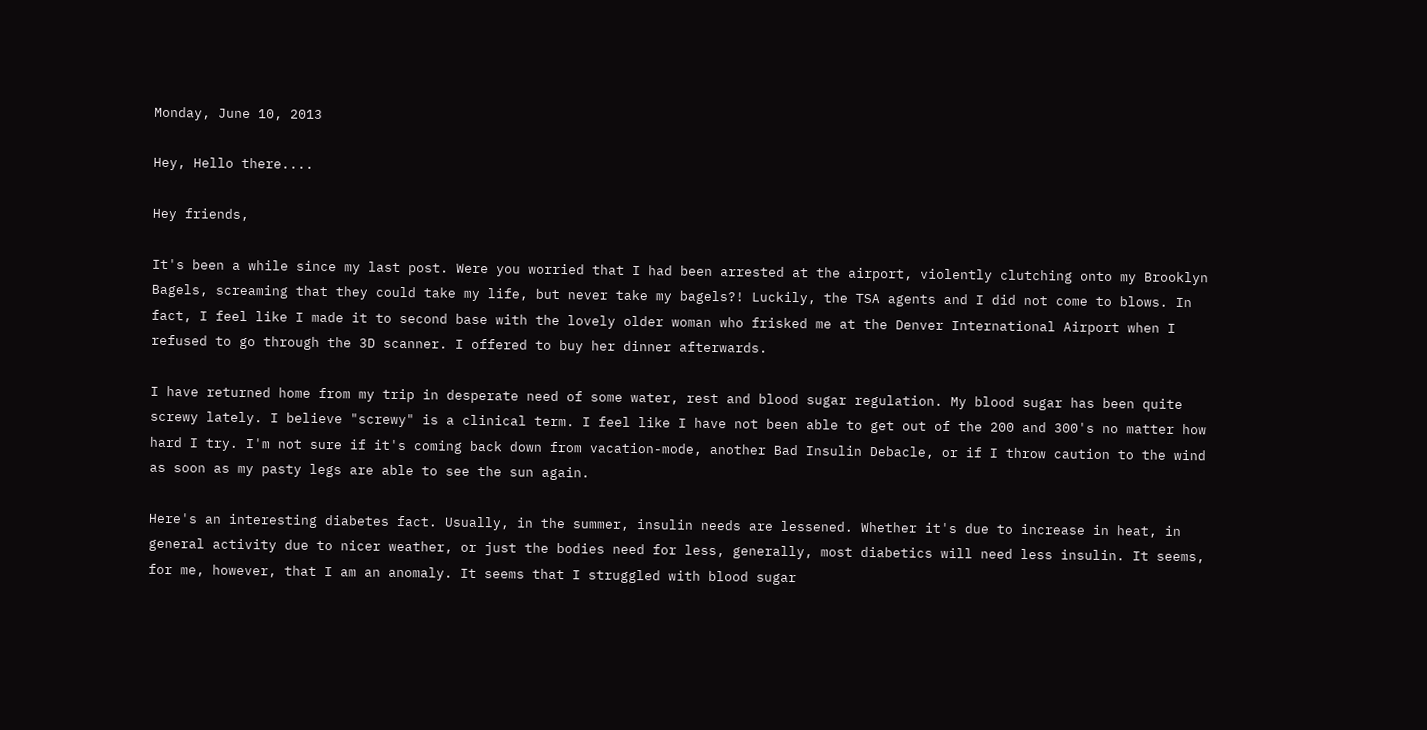Monday, June 10, 2013

Hey, Hello there....

Hey friends,

It's been a while since my last post. Were you worried that I had been arrested at the airport, violently clutching onto my Brooklyn Bagels, screaming that they could take my life, but never take my bagels?! Luckily, the TSA agents and I did not come to blows. In fact, I feel like I made it to second base with the lovely older woman who frisked me at the Denver International Airport when I refused to go through the 3D scanner. I offered to buy her dinner afterwards.

I have returned home from my trip in desperate need of some water, rest and blood sugar regulation. My blood sugar has been quite screwy lately. I believe "screwy" is a clinical term. I feel like I have not been able to get out of the 200 and 300's no matter how hard I try. I'm not sure if it's coming back down from vacation-mode, another Bad Insulin Debacle, or if I throw caution to the wind as soon as my pasty legs are able to see the sun again.

Here's an interesting diabetes fact. Usually, in the summer, insulin needs are lessened. Whether it's due to increase in heat, in general activity due to nicer weather, or just the bodies need for less, generally, most diabetics will need less insulin. It seems, for me, however, that I am an anomaly. It seems that I struggled with blood sugar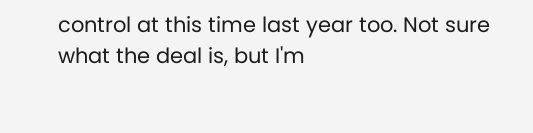control at this time last year too. Not sure what the deal is, but I'm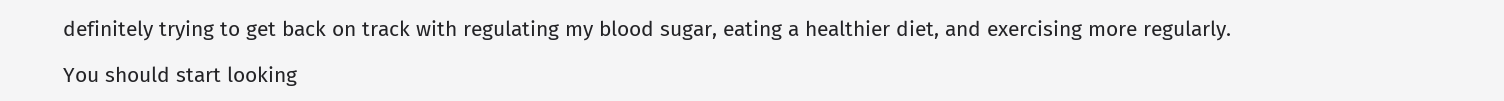definitely trying to get back on track with regulating my blood sugar, eating a healthier diet, and exercising more regularly.

You should start looking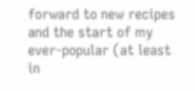forward to new recipes and the start of my ever-popular (at least in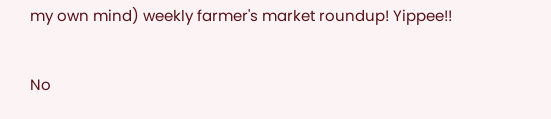my own mind) weekly farmer's market roundup! Yippee!!

No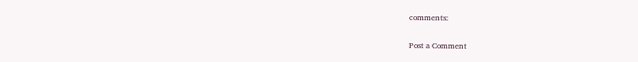comments:

Post a Comment